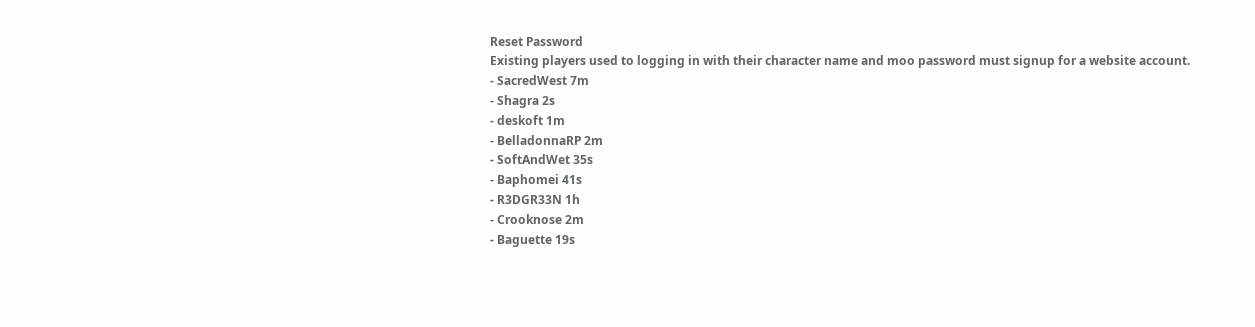Reset Password
Existing players used to logging in with their character name and moo password must signup for a website account.
- SacredWest 7m
- Shagra 2s
- deskoft 1m
- BelladonnaRP 2m
- SoftAndWet 35s
- Baphomei 41s
- R3DGR33N 1h
- Crooknose 2m
- Baguette 19s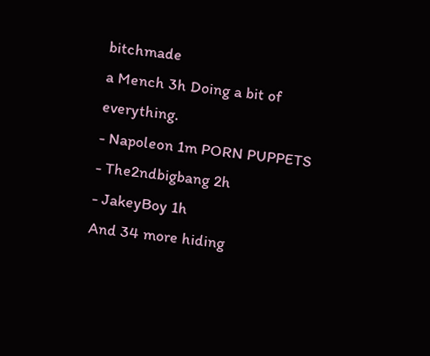bitchmade
a Mench 3h Doing a bit of everything.
- Napoleon 1m PORN PUPPETS
- The2ndbigbang 2h
- JakeyBoy 1h
And 34 more hiding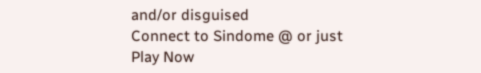and/or disguised
Connect to Sindome @ or just Play Now